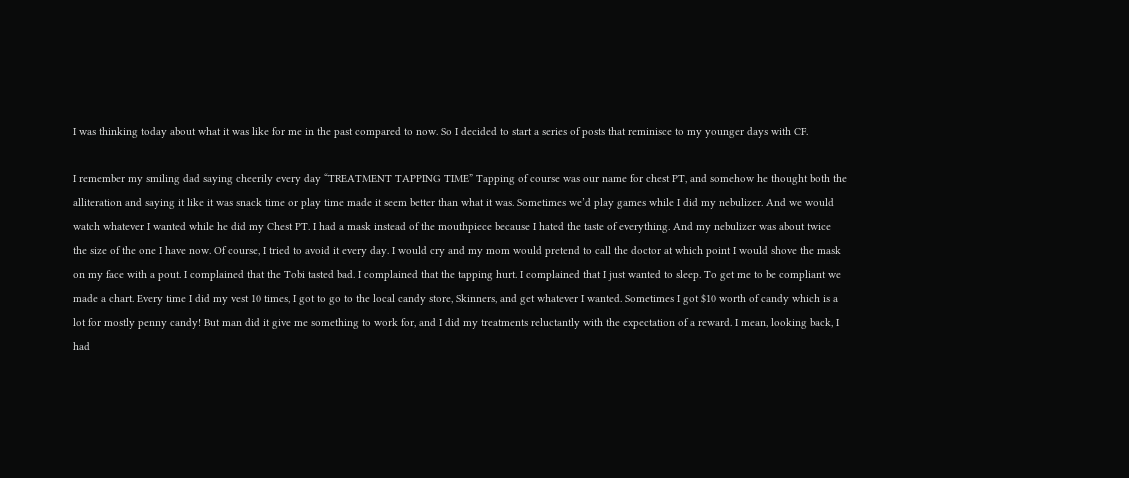I was thinking today about what it was like for me in the past compared to now. So I decided to start a series of posts that reminisce to my younger days with CF.

I remember my smiling dad saying cheerily every day “TREATMENT TAPPING TIME” Tapping of course was our name for chest PT, and somehow he thought both the alliteration and saying it like it was snack time or play time made it seem better than what it was. Sometimes we’d play games while I did my nebulizer. And we would watch whatever I wanted while he did my Chest PT. I had a mask instead of the mouthpiece because I hated the taste of everything. And my nebulizer was about twice the size of the one I have now. Of course, I tried to avoid it every day. I would cry and my mom would pretend to call the doctor at which point I would shove the mask on my face with a pout. I complained that the Tobi tasted bad. I complained that the tapping hurt. I complained that I just wanted to sleep. To get me to be compliant we made a chart. Every time I did my vest 10 times, I got to go to the local candy store, Skinners, and get whatever I wanted. Sometimes I got $10 worth of candy which is a lot for mostly penny candy! But man did it give me something to work for, and I did my treatments reluctantly with the expectation of a reward. I mean, looking back, I had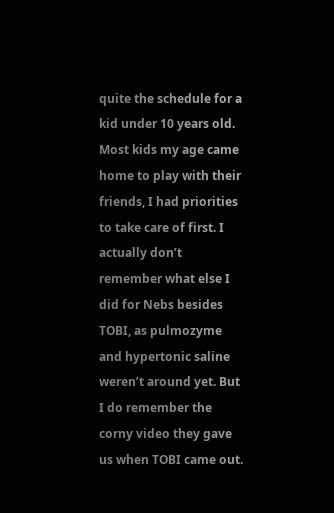quite the schedule for a kid under 10 years old. Most kids my age came home to play with their friends, I had priorities to take care of first. I actually don’t remember what else I did for Nebs besides TOBI, as pulmozyme and hypertonic saline weren’t around yet. But I do remember the corny video they gave us when TOBI came out.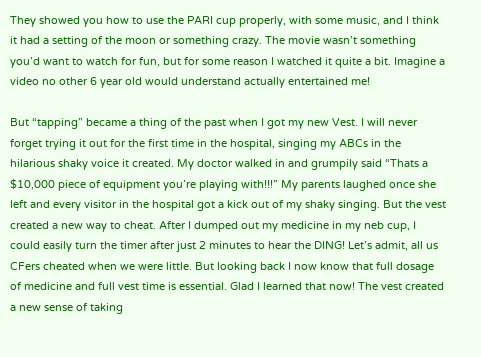They showed you how to use the PARI cup properly, with some music, and I think it had a setting of the moon or something crazy. The movie wasn’t something you’d want to watch for fun, but for some reason I watched it quite a bit. Imagine a video no other 6 year old would understand actually entertained me!

But “tapping” became a thing of the past when I got my new Vest. I will never forget trying it out for the first time in the hospital, singing my ABCs in the hilarious shaky voice it created. My doctor walked in and grumpily said “Thats a $10,000 piece of equipment you’re playing with!!!” My parents laughed once she left and every visitor in the hospital got a kick out of my shaky singing. But the vest created a new way to cheat. After I dumped out my medicine in my neb cup, I could easily turn the timer after just 2 minutes to hear the DING! Let’s admit, all us CFers cheated when we were little. But looking back I now know that full dosage of medicine and full vest time is essential. Glad I learned that now! The vest created a new sense of taking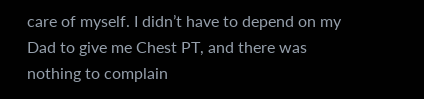care of myself. I didn’t have to depend on my Dad to give me Chest PT, and there was nothing to complain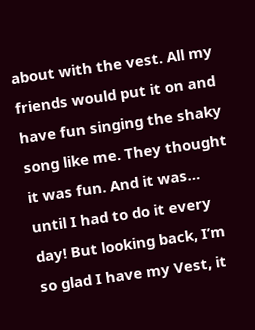about with the vest. All my friends would put it on and have fun singing the shaky song like me. They thought it was fun. And it was… until I had to do it every day! But looking back, I’m so glad I have my Vest, it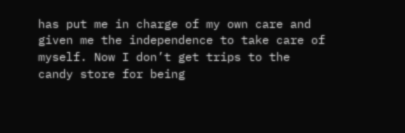has put me in charge of my own care and given me the independence to take care of myself. Now I don’t get trips to the candy store for being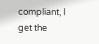compliant, I get the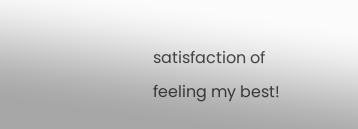satisfaction of feeling my best!